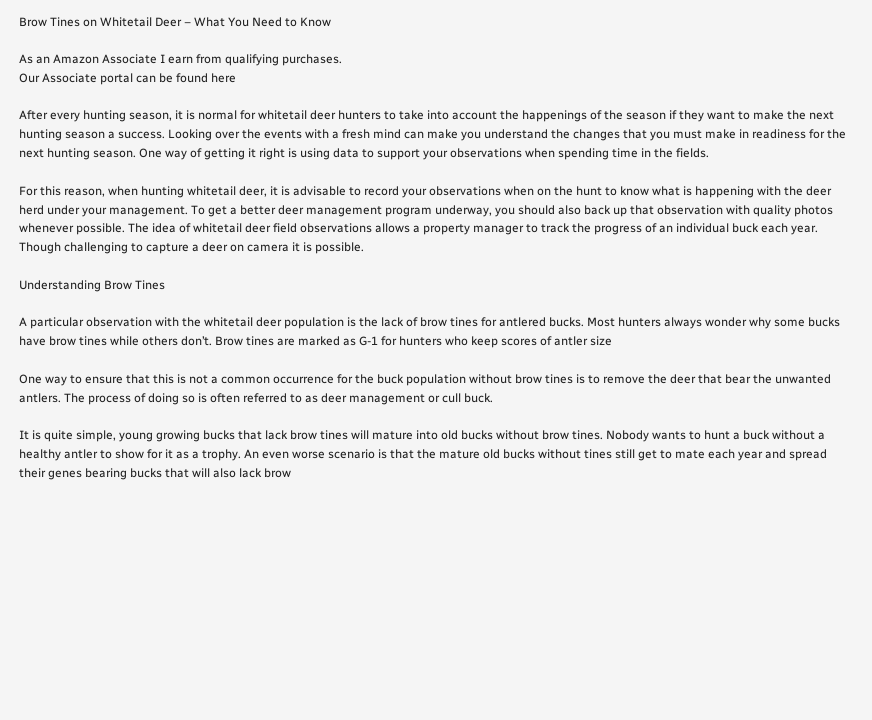Brow Tines on Whitetail Deer – What You Need to Know

As an Amazon Associate I earn from qualifying purchases.
Our Associate portal can be found here

After every hunting season, it is normal for whitetail deer hunters to take into account the happenings of the season if they want to make the next hunting season a success. Looking over the events with a fresh mind can make you understand the changes that you must make in readiness for the next hunting season. One way of getting it right is using data to support your observations when spending time in the fields.

For this reason, when hunting whitetail deer, it is advisable to record your observations when on the hunt to know what is happening with the deer herd under your management. To get a better deer management program underway, you should also back up that observation with quality photos whenever possible. The idea of whitetail deer field observations allows a property manager to track the progress of an individual buck each year. Though challenging to capture a deer on camera it is possible.

Understanding Brow Tines

A particular observation with the whitetail deer population is the lack of brow tines for antlered bucks. Most hunters always wonder why some bucks have brow tines while others don’t. Brow tines are marked as G-1 for hunters who keep scores of antler size

One way to ensure that this is not a common occurrence for the buck population without brow tines is to remove the deer that bear the unwanted antlers. The process of doing so is often referred to as deer management or cull buck.

It is quite simple, young growing bucks that lack brow tines will mature into old bucks without brow tines. Nobody wants to hunt a buck without a healthy antler to show for it as a trophy. An even worse scenario is that the mature old bucks without tines still get to mate each year and spread their genes bearing bucks that will also lack brow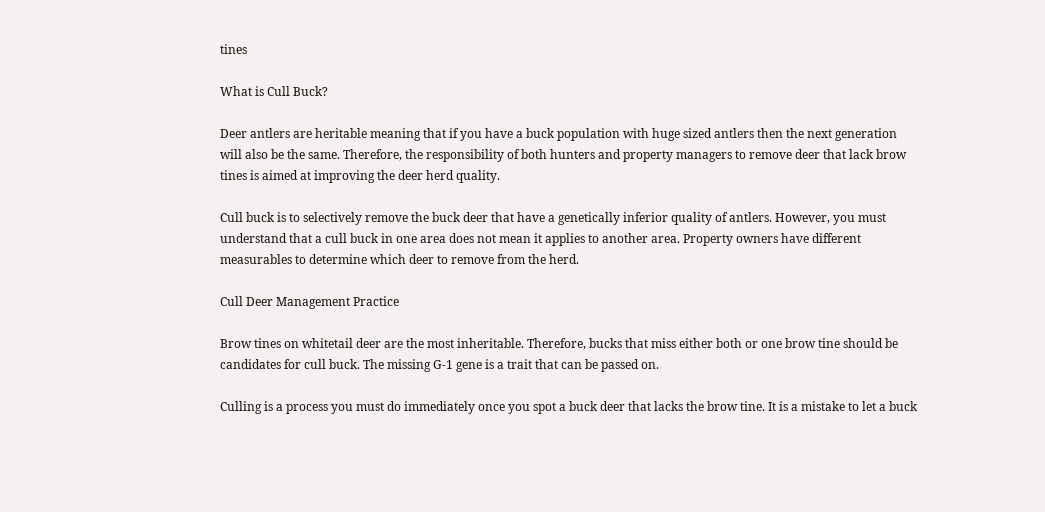tines

What is Cull Buck?

Deer antlers are heritable meaning that if you have a buck population with huge sized antlers then the next generation will also be the same. Therefore, the responsibility of both hunters and property managers to remove deer that lack brow tines is aimed at improving the deer herd quality.

Cull buck is to selectively remove the buck deer that have a genetically inferior quality of antlers. However, you must understand that a cull buck in one area does not mean it applies to another area. Property owners have different measurables to determine which deer to remove from the herd.

Cull Deer Management Practice

Brow tines on whitetail deer are the most inheritable. Therefore, bucks that miss either both or one brow tine should be candidates for cull buck. The missing G-1 gene is a trait that can be passed on.

Culling is a process you must do immediately once you spot a buck deer that lacks the brow tine. It is a mistake to let a buck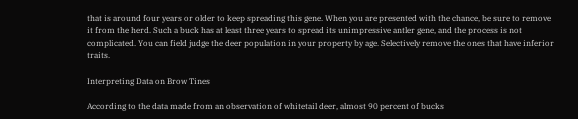that is around four years or older to keep spreading this gene. When you are presented with the chance, be sure to remove it from the herd. Such a buck has at least three years to spread its unimpressive antler gene, and the process is not complicated. You can field judge the deer population in your property by age. Selectively remove the ones that have inferior traits.

Interpreting Data on Brow Tines

According to the data made from an observation of whitetail deer, almost 90 percent of bucks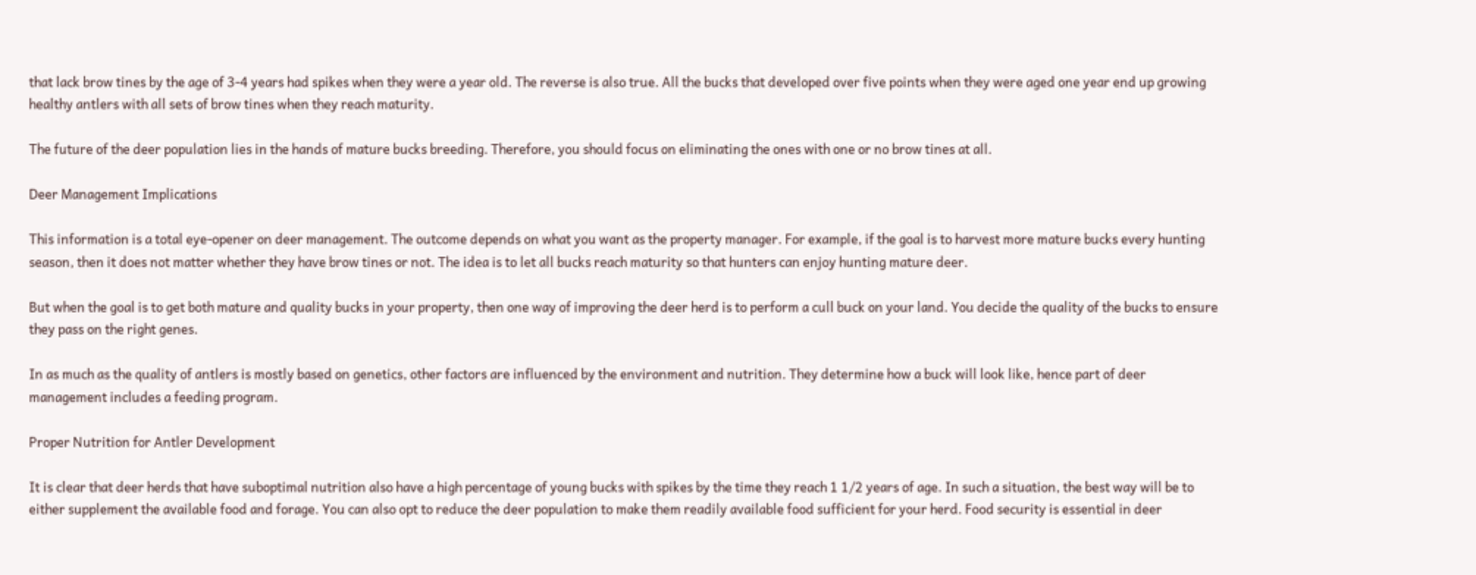that lack brow tines by the age of 3-4 years had spikes when they were a year old. The reverse is also true. All the bucks that developed over five points when they were aged one year end up growing healthy antlers with all sets of brow tines when they reach maturity.

The future of the deer population lies in the hands of mature bucks breeding. Therefore, you should focus on eliminating the ones with one or no brow tines at all.

Deer Management Implications

This information is a total eye-opener on deer management. The outcome depends on what you want as the property manager. For example, if the goal is to harvest more mature bucks every hunting season, then it does not matter whether they have brow tines or not. The idea is to let all bucks reach maturity so that hunters can enjoy hunting mature deer.

But when the goal is to get both mature and quality bucks in your property, then one way of improving the deer herd is to perform a cull buck on your land. You decide the quality of the bucks to ensure they pass on the right genes.

In as much as the quality of antlers is mostly based on genetics, other factors are influenced by the environment and nutrition. They determine how a buck will look like, hence part of deer management includes a feeding program.

Proper Nutrition for Antler Development

It is clear that deer herds that have suboptimal nutrition also have a high percentage of young bucks with spikes by the time they reach 1 1/2 years of age. In such a situation, the best way will be to either supplement the available food and forage. You can also opt to reduce the deer population to make them readily available food sufficient for your herd. Food security is essential in deer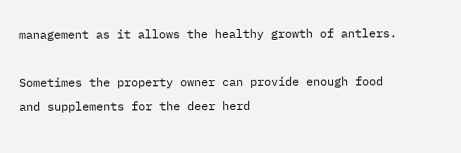management as it allows the healthy growth of antlers.

Sometimes the property owner can provide enough food and supplements for the deer herd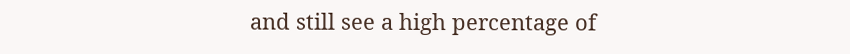and still see a high percentage of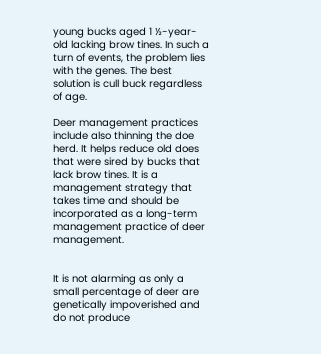young bucks aged 1 ½-year-old lacking brow tines. In such a turn of events, the problem lies with the genes. The best solution is cull buck regardless of age.

Deer management practices include also thinning the doe herd. It helps reduce old does that were sired by bucks that lack brow tines. It is a management strategy that takes time and should be incorporated as a long-term management practice of deer management.


It is not alarming as only a small percentage of deer are genetically impoverished and do not produce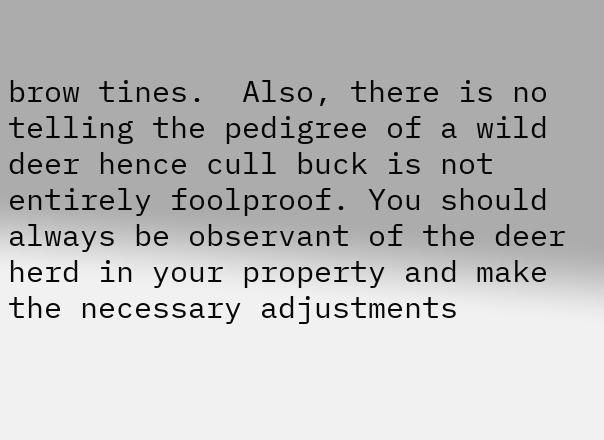brow tines.  Also, there is no telling the pedigree of a wild deer hence cull buck is not entirely foolproof. You should always be observant of the deer herd in your property and make the necessary adjustments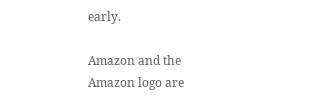early.

Amazon and the Amazon logo are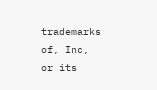trademarks of, Inc, or its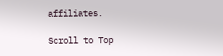affiliates.

Scroll to Top